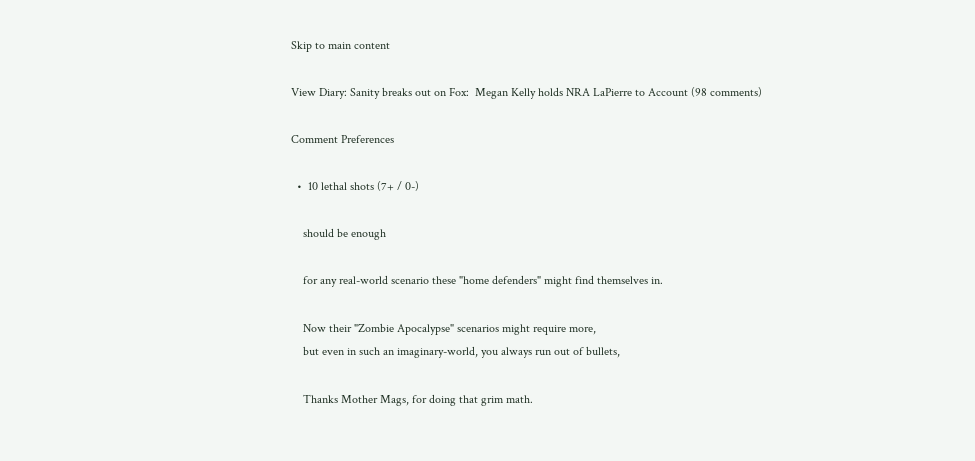Skip to main content

View Diary: Sanity breaks out on Fox:  Megan Kelly holds NRA LaPierre to Account (98 comments)

Comment Preferences

  •  10 lethal shots (7+ / 0-)

    should be enough

    for any real-world scenario these "home defenders" might find themselves in.

    Now their "Zombie Apocalypse" scenarios might require more,
    but even in such an imaginary-world, you always run out of bullets,

    Thanks Mother Mags, for doing that grim math.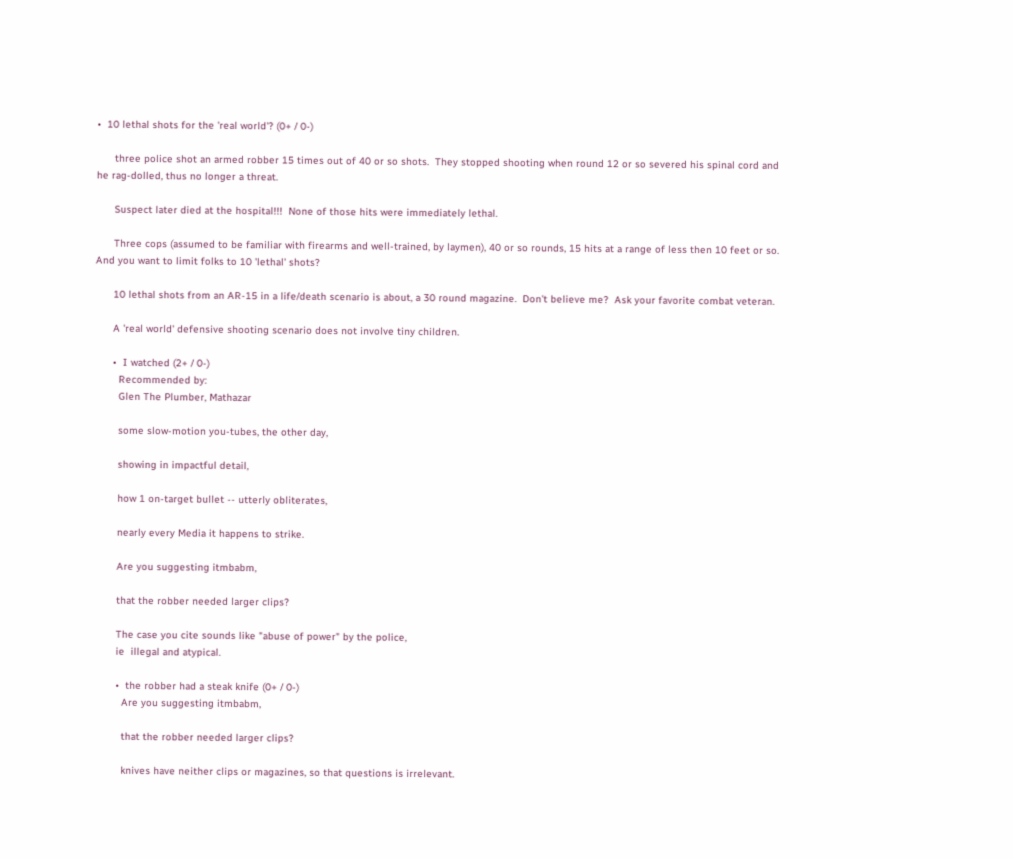•  10 lethal shots for the 'real world'? (0+ / 0-)

      three police shot an armed robber 15 times out of 40 or so shots.  They stopped shooting when round 12 or so severed his spinal cord and he rag-dolled, thus no longer a threat.

      Suspect later died at the hospital!!!  None of those hits were immediately lethal.

      Three cops (assumed to be familiar with firearms and well-trained, by laymen), 40 or so rounds, 15 hits at a range of less then 10 feet or so.  And you want to limit folks to 10 'lethal' shots?

      10 lethal shots from an AR-15 in a life/death scenario is about, a 30 round magazine.  Don't believe me?  Ask your favorite combat veteran.

      A 'real world' defensive shooting scenario does not involve tiny children.

      •  I watched (2+ / 0-)
        Recommended by:
        Glen The Plumber, Mathazar

        some slow-motion you-tubes, the other day,

        showing in impactful detail,

        how 1 on-target bullet -- utterly obliterates,

        nearly every Media it happens to strike.

        Are you suggesting itmbabm,

        that the robber needed larger clips?

        The case you cite sounds like "abuse of power" by the police,
        ie  illegal and atypical.

        •  the robber had a steak knife (0+ / 0-)
          Are you suggesting itmbabm,

          that the robber needed larger clips?

          knives have neither clips or magazines, so that questions is irrelevant.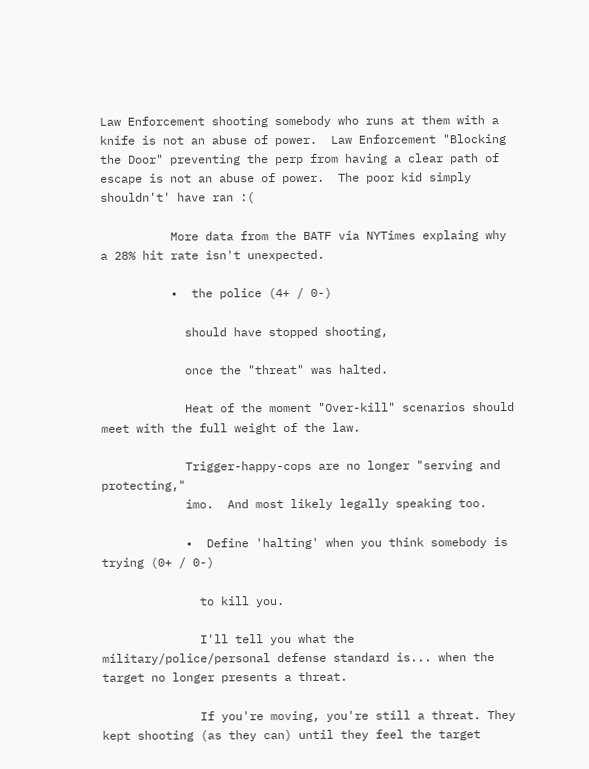Law Enforcement shooting somebody who runs at them with a knife is not an abuse of power.  Law Enforcement "Blocking the Door" preventing the perp from having a clear path of escape is not an abuse of power.  The poor kid simply shouldn't' have ran :(

          More data from the BATF via NYTimes explaing why a 28% hit rate isn't unexpected.

          •  the police (4+ / 0-)

            should have stopped shooting,

            once the "threat" was halted.

            Heat of the moment "Over-kill" scenarios should meet with the full weight of the law.

            Trigger-happy-cops are no longer "serving and protecting,"
            imo.  And most likely legally speaking too.

            •  Define 'halting' when you think somebody is trying (0+ / 0-)

              to kill you.

              I'll tell you what the military/police/personal defense standard is... when the target no longer presents a threat.

              If you're moving, you're still a threat. They kept shooting (as they can) until they feel the target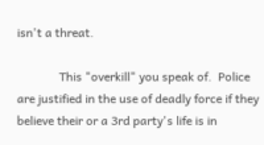isn't a threat.

              This "overkill" you speak of.  Police are justified in the use of deadly force if they believe their or a 3rd party's life is in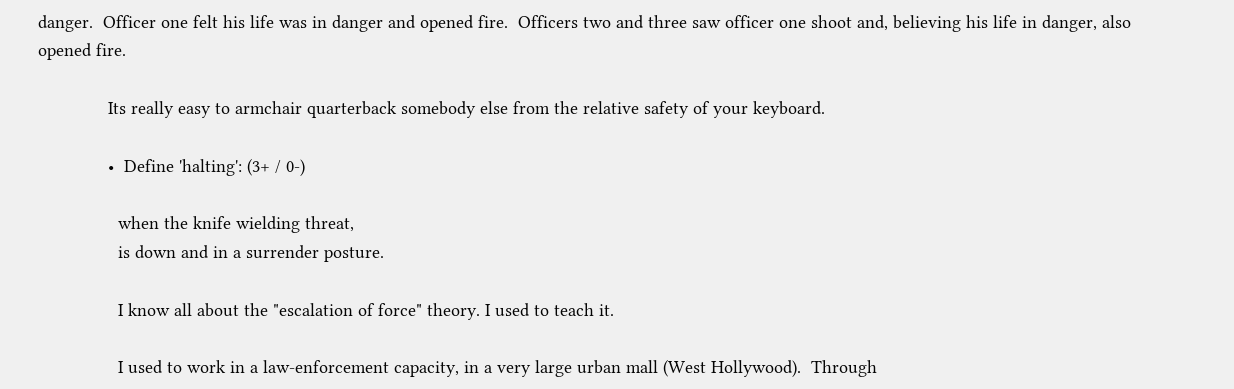danger.  Officer one felt his life was in danger and opened fire.  Officers two and three saw officer one shoot and, believing his life in danger, also opened fire.

              Its really easy to armchair quarterback somebody else from the relative safety of your keyboard.

              •  Define 'halting': (3+ / 0-)

                when the knife wielding threat,
                is down and in a surrender posture.

                I know all about the "escalation of force" theory. I used to teach it.

                I used to work in a law-enforcement capacity, in a very large urban mall (West Hollywood).  Through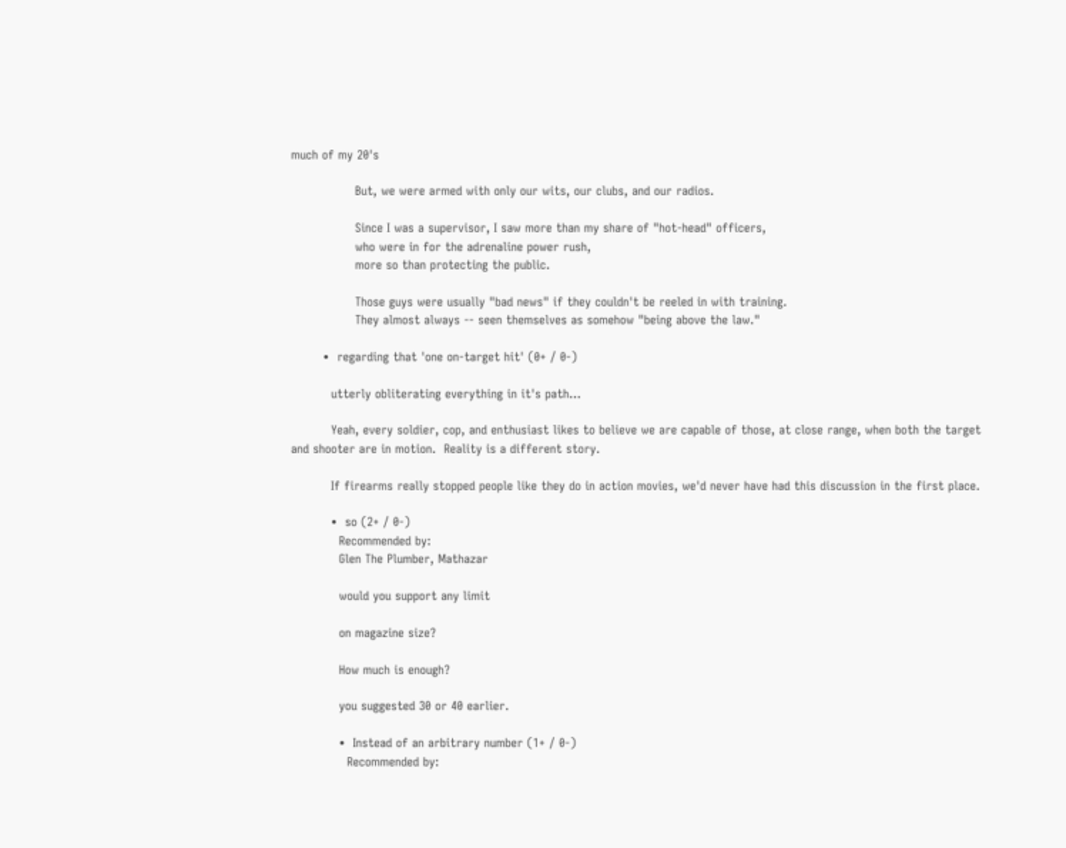much of my 20's

                But, we were armed with only our wits, our clubs, and our radios.

                Since I was a supervisor, I saw more than my share of "hot-head" officers,
                who were in for the adrenaline power rush,
                more so than protecting the public.

                Those guys were usually "bad news" if they couldn't be reeled in with training.
                They almost always -- seen themselves as somehow "being above the law."

        •  regarding that 'one on-target hit' (0+ / 0-)

          utterly obliterating everything in it's path...

          Yeah, every soldier, cop, and enthusiast likes to believe we are capable of those, at close range, when both the target and shooter are in motion.  Reality is a different story.

          If firearms really stopped people like they do in action movies, we'd never have had this discussion in the first place.

          •  so (2+ / 0-)
            Recommended by:
            Glen The Plumber, Mathazar

            would you support any limit

            on magazine size?

            How much is enough?

            you suggested 30 or 40 earlier.

            •  Instead of an arbitrary number (1+ / 0-)
              Recommended by: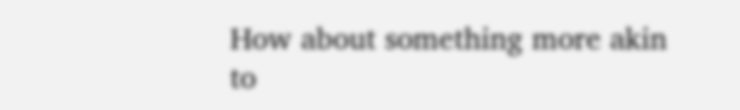How about something more akin to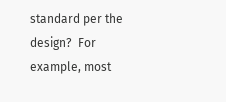standard per the design?  For example, most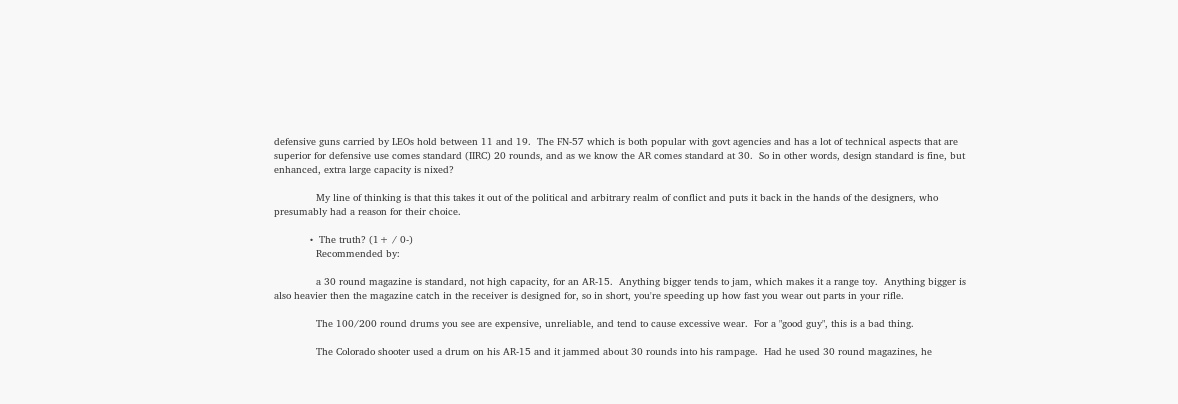defensive guns carried by LEOs hold between 11 and 19.  The FN-57 which is both popular with govt agencies and has a lot of technical aspects that are superior for defensive use comes standard (IIRC) 20 rounds, and as we know the AR comes standard at 30.  So in other words, design standard is fine, but enhanced, extra large capacity is nixed?

              My line of thinking is that this takes it out of the political and arbitrary realm of conflict and puts it back in the hands of the designers, who presumably had a reason for their choice.

            •  The truth? (1+ / 0-)
              Recommended by:

              a 30 round magazine is standard, not high capacity, for an AR-15.  Anything bigger tends to jam, which makes it a range toy.  Anything bigger is also heavier then the magazine catch in the receiver is designed for, so in short, you're speeding up how fast you wear out parts in your rifle.

              The 100/200 round drums you see are expensive, unreliable, and tend to cause excessive wear.  For a "good guy", this is a bad thing.

              The Colorado shooter used a drum on his AR-15 and it jammed about 30 rounds into his rampage.  Had he used 30 round magazines, he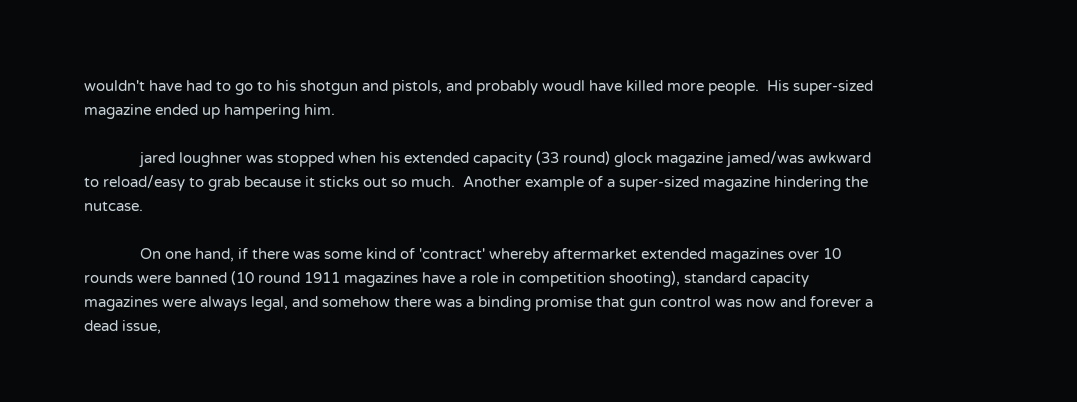wouldn't have had to go to his shotgun and pistols, and probably woudl have killed more people.  His super-sized magazine ended up hampering him.

              jared loughner was stopped when his extended capacity (33 round) glock magazine jamed/was awkward to reload/easy to grab because it sticks out so much.  Another example of a super-sized magazine hindering the nutcase.

              On one hand, if there was some kind of 'contract' whereby aftermarket extended magazines over 10 rounds were banned (10 round 1911 magazines have a role in competition shooting), standard capacity magazines were always legal, and somehow there was a binding promise that gun control was now and forever a dead issue,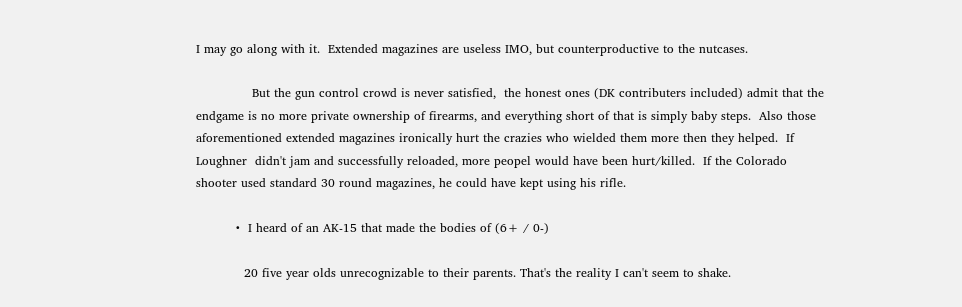I may go along with it.  Extended magazines are useless IMO, but counterproductive to the nutcases.

              But the gun control crowd is never satisfied,  the honest ones (DK contributers included) admit that the endgame is no more private ownership of firearms, and everything short of that is simply baby steps.  Also those aforementioned extended magazines ironically hurt the crazies who wielded them more then they helped.  If Loughner  didn't jam and successfully reloaded, more peopel would have been hurt/killed.  If the Colorado shooter used standard 30 round magazines, he could have kept using his rifle.

          •  I heard of an AK-15 that made the bodies of (6+ / 0-)

            20 five year olds unrecognizable to their parents. That's the reality I can't seem to shake.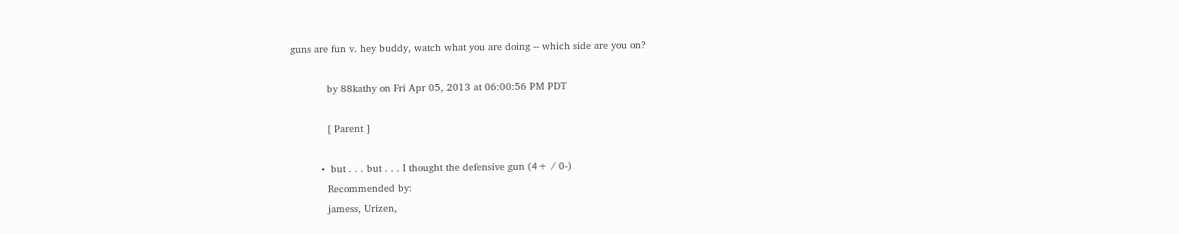guns are fun v. hey buddy, watch what you are doing -- which side are you on?

            by 88kathy on Fri Apr 05, 2013 at 06:00:56 PM PDT

            [ Parent ]

          •  but . . . but . . . I thought the defensive gun (4+ / 0-)
            Recommended by:
            jamess, Urizen,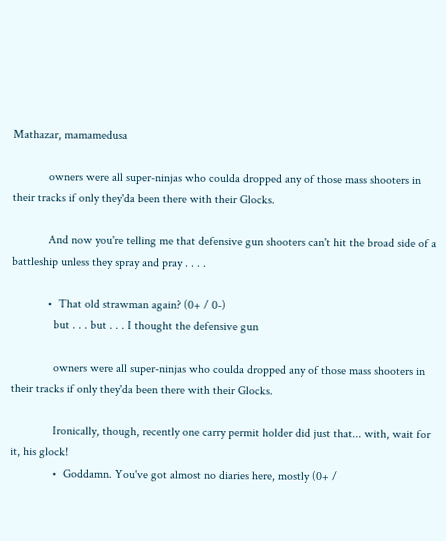Mathazar, mamamedusa

            owners were all super-ninjas who coulda dropped any of those mass shooters in their tracks if only they'da been there with their Glocks.

            And now you're telling me that defensive gun shooters can't hit the broad side of a battleship unless they spray and pray . . . .

            •  That old strawman again? (0+ / 0-)
              but . . . but . . . I thought the defensive gun

              owners were all super-ninjas who coulda dropped any of those mass shooters in their tracks if only they'da been there with their Glocks.

              Ironically, though, recently one carry permit holder did just that... with, wait for it, his glock!
              •  Goddamn. You've got almost no diaries here, mostly (0+ /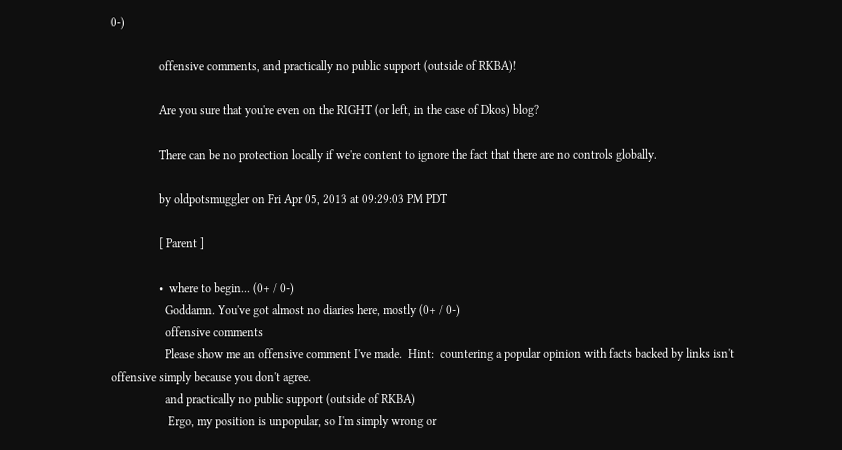0-)

                offensive comments, and practically no public support (outside of RKBA)!

                Are you sure that you're even on the RIGHT (or left, in the case of Dkos) blog?

                There can be no protection locally if we're content to ignore the fact that there are no controls globally.

                by oldpotsmuggler on Fri Apr 05, 2013 at 09:29:03 PM PDT

                [ Parent ]

                •  where to begin... (0+ / 0-)
                  Goddamn. You've got almost no diaries here, mostly (0+ / 0-)
                  offensive comments
                  Please show me an offensive comment I've made.  Hint:  countering a popular opinion with facts backed by links isn't offensive simply because you don't agree.
                  and practically no public support (outside of RKBA)
                   Ergo, my position is unpopular, so I'm simply wrong or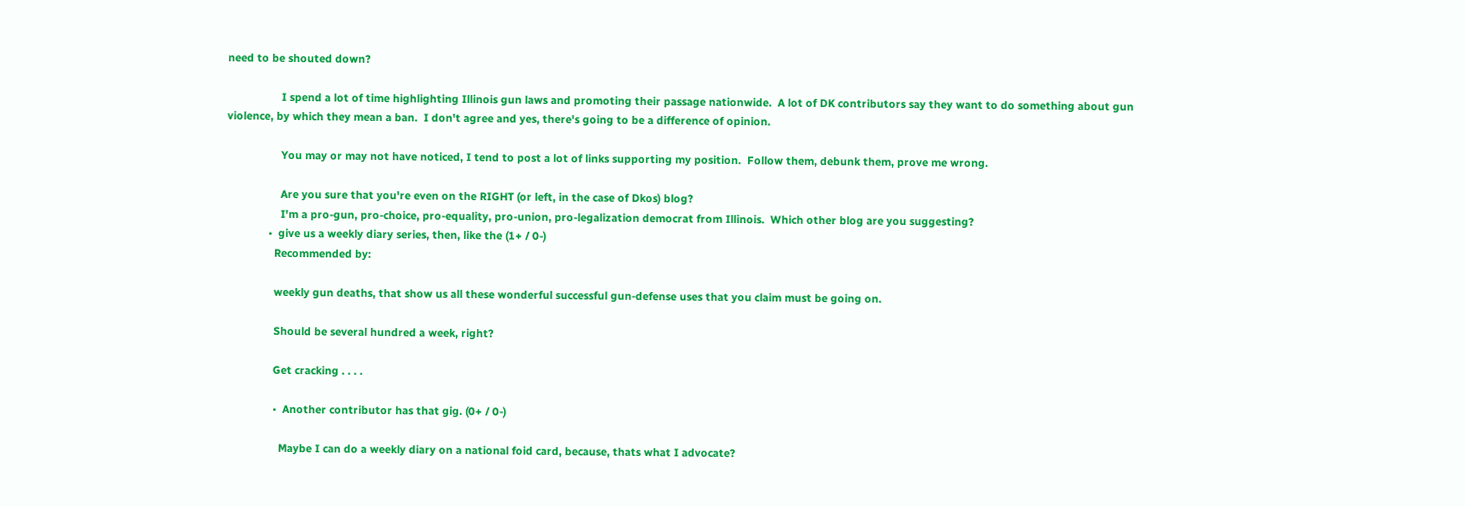need to be shouted down?

                  I spend a lot of time highlighting Illinois gun laws and promoting their passage nationwide.  A lot of DK contributors say they want to do something about gun violence, by which they mean a ban.  I don't agree and yes, there's going to be a difference of opinion.

                  You may or may not have noticed, I tend to post a lot of links supporting my position.  Follow them, debunk them, prove me wrong.

                  Are you sure that you're even on the RIGHT (or left, in the case of Dkos) blog?
                  I'm a pro-gun, pro-choice, pro-equality, pro-union, pro-legalization democrat from Illinois.  Which other blog are you suggesting?
              •  give us a weekly diary series, then, like the (1+ / 0-)
                Recommended by:

                weekly gun deaths, that show us all these wonderful successful gun-defense uses that you claim must be going on.

                Should be several hundred a week, right?

                Get cracking . . . .

                •  Another contributor has that gig. (0+ / 0-)

                  Maybe I can do a weekly diary on a national foid card, because, thats what I advocate?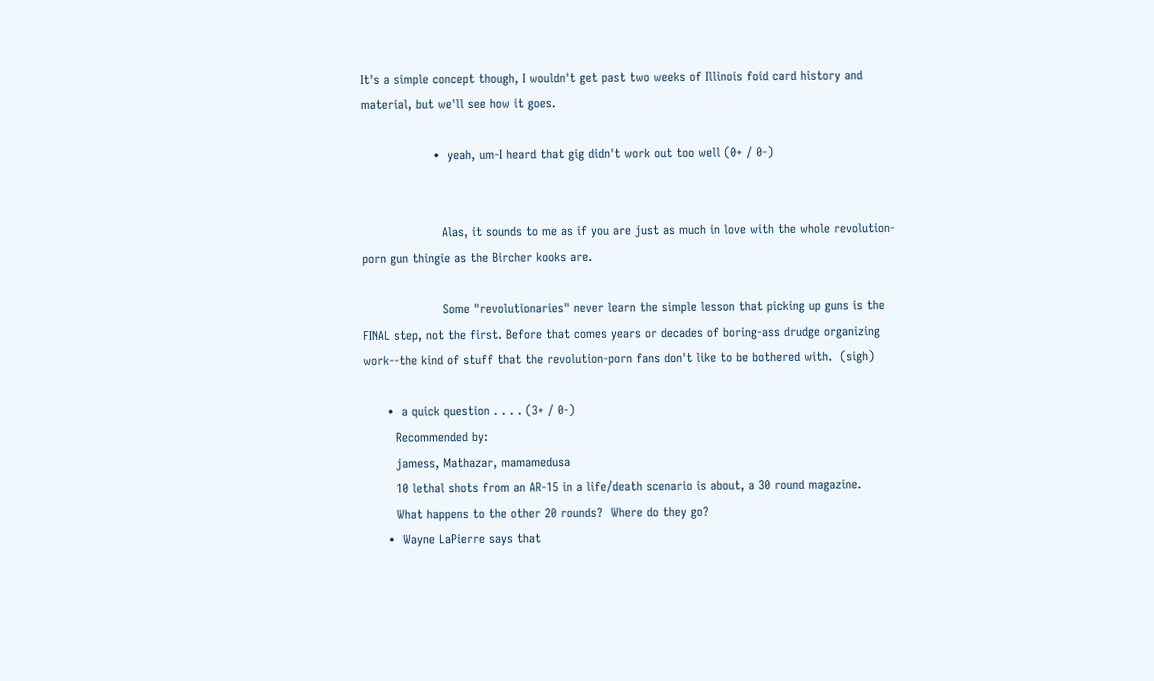It's a simple concept though, I wouldn't get past two weeks of Illinois foid card history and material, but we'll see how it goes.

                  •  yeah, um-I heard that gig didn't work out too well (0+ / 0-)


                    Alas, it sounds to me as if you are just as much in love with the whole revolution-porn gun thingie as the Bircher kooks are.

                    Some "revolutionaries" never learn the simple lesson that picking up guns is the FINAL step, not the first. Before that comes years or decades of boring-ass drudge organizing work--the kind of stuff that the revolution-porn fans don't like to be bothered with.  (sigh)

      •  a quick question . . . . (3+ / 0-)
        Recommended by:
        jamess, Mathazar, mamamedusa
        10 lethal shots from an AR-15 in a life/death scenario is about, a 30 round magazine.
        What happens to the other 20 rounds?  Where do they go?
      •  Wayne LaPierre says that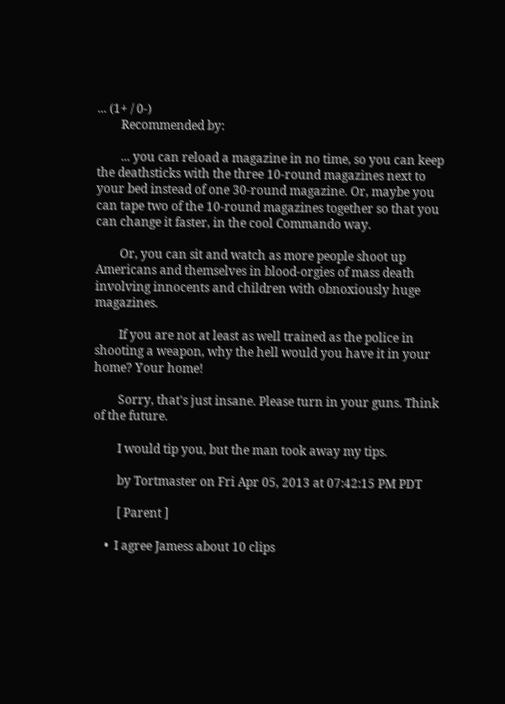... (1+ / 0-)
        Recommended by:

        ... you can reload a magazine in no time, so you can keep the deathsticks with the three 10-round magazines next to your bed instead of one 30-round magazine. Or, maybe you can tape two of the 10-round magazines together so that you can change it faster, in the cool Commando way.

        Or, you can sit and watch as more people shoot up Americans and themselves in blood-orgies of mass death involving innocents and children with obnoxiously huge magazines.

        If you are not at least as well trained as the police in shooting a weapon, why the hell would you have it in your home? Your home!

        Sorry, that's just insane. Please turn in your guns. Think of the future.

        I would tip you, but the man took away my tips.

        by Tortmaster on Fri Apr 05, 2013 at 07:42:15 PM PDT

        [ Parent ]

    •  I agree Jamess about 10 clips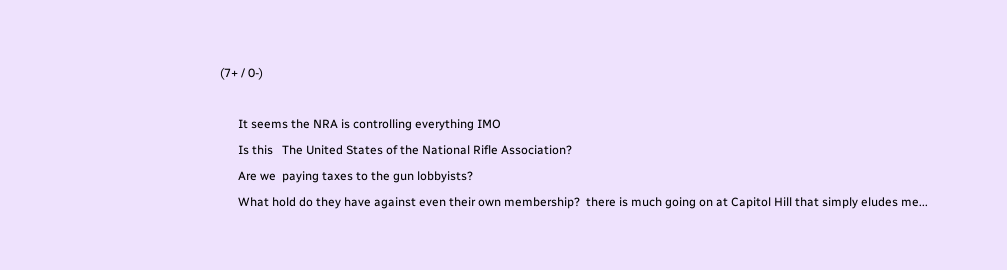(7+ / 0-)

      It seems the NRA is controlling everything IMO
      Is this   The United States of the National Rifle Association?
      Are we  paying taxes to the gun lobbyists?
      What hold do they have against even their own membership?  there is much going on at Capitol Hill that simply eludes me...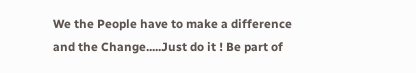We the People have to make a difference and the Change.....Just do it ! Be part of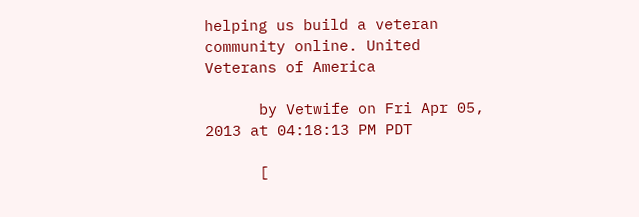helping us build a veteran community online. United Veterans of America

      by Vetwife on Fri Apr 05, 2013 at 04:18:13 PM PDT

      [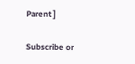Parent ]

Subscribe or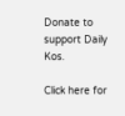Donate to support Daily Kos.

Click here for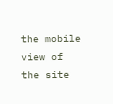the mobile view of the site